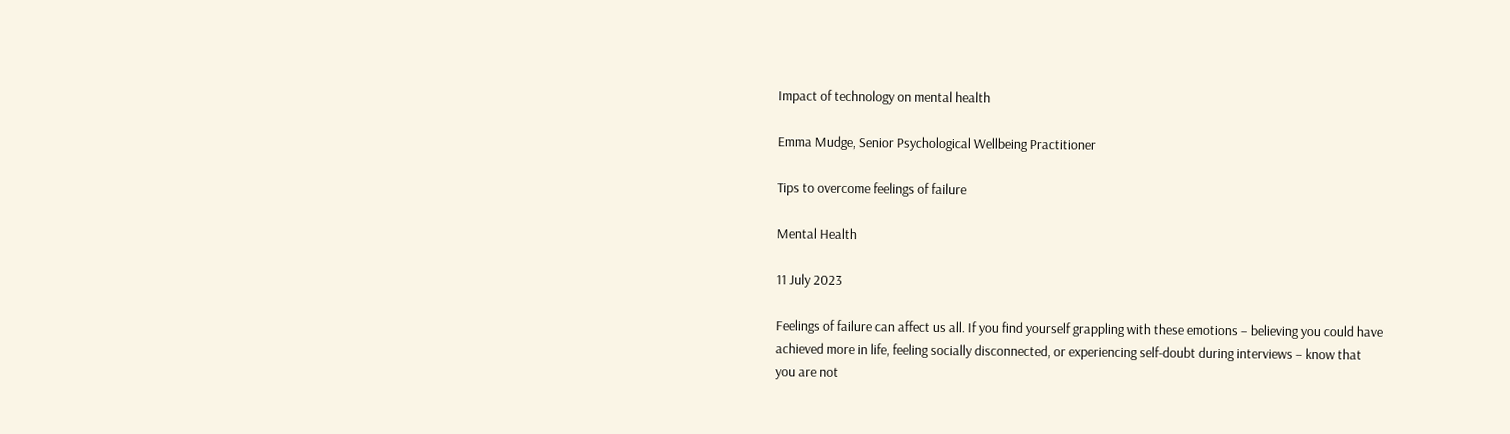Impact of technology on mental health

Emma Mudge, Senior Psychological Wellbeing Practitioner

Tips to overcome feelings of failure

Mental Health

11 July 2023

Feelings of failure can affect us all. If you find yourself grappling with these emotions – believing you could have achieved more in life, feeling socially disconnected, or experiencing self-doubt during interviews – know that you are not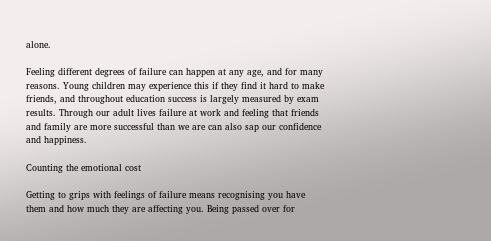alone.

Feeling different degrees of failure can happen at any age, and for many reasons. Young children may experience this if they find it hard to make friends, and throughout education success is largely measured by exam results. Through our adult lives failure at work and feeling that friends and family are more successful than we are can also sap our confidence and happiness.

Counting the emotional cost

Getting to grips with feelings of failure means recognising you have them and how much they are affecting you. Being passed over for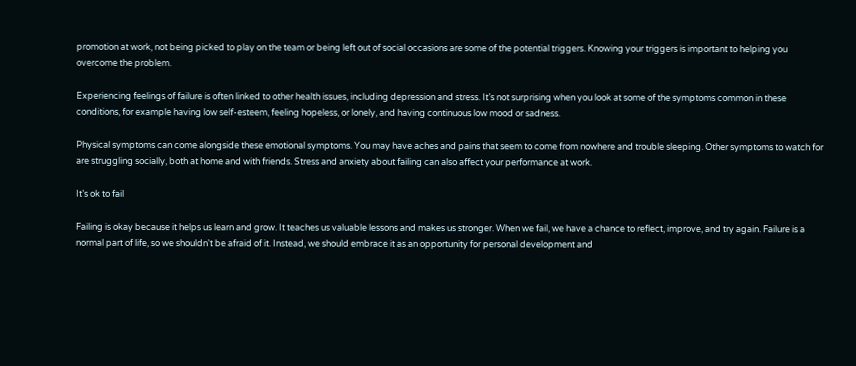promotion at work, not being picked to play on the team or being left out of social occasions are some of the potential triggers. Knowing your triggers is important to helping you overcome the problem.

Experiencing feelings of failure is often linked to other health issues, including depression and stress. It’s not surprising when you look at some of the symptoms common in these conditions, for example having low self-esteem, feeling hopeless, or lonely, and having continuous low mood or sadness.

Physical symptoms can come alongside these emotional symptoms. You may have aches and pains that seem to come from nowhere and trouble sleeping. Other symptoms to watch for are struggling socially, both at home and with friends. Stress and anxiety about failing can also affect your performance at work.

It’s ok to fail

Failing is okay because it helps us learn and grow. It teaches us valuable lessons and makes us stronger. When we fail, we have a chance to reflect, improve, and try again. Failure is a normal part of life, so we shouldn't be afraid of it. Instead, we should embrace it as an opportunity for personal development and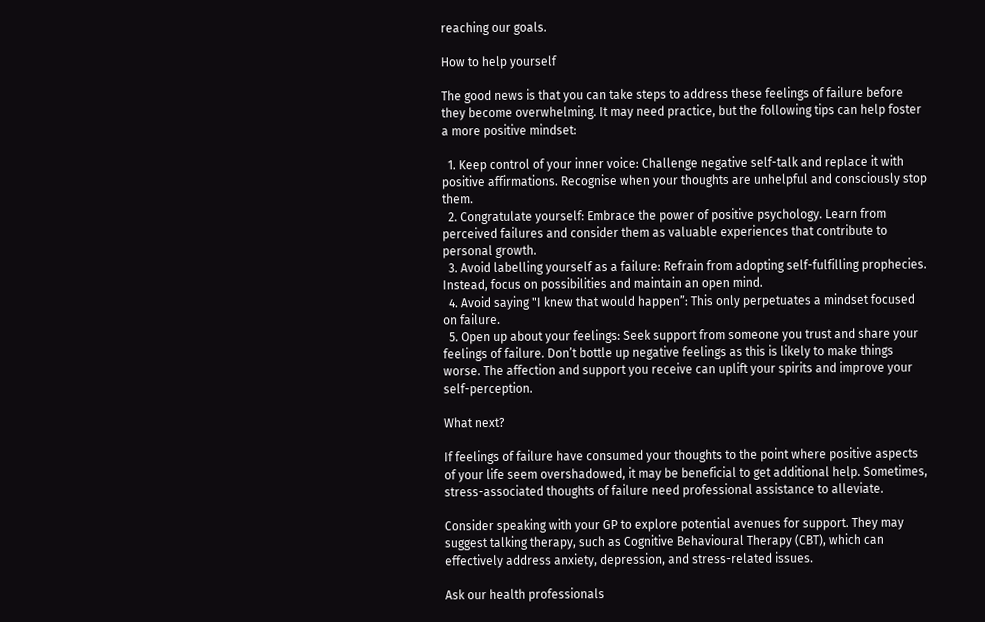reaching our goals.

How to help yourself

The good news is that you can take steps to address these feelings of failure before they become overwhelming. It may need practice, but the following tips can help foster a more positive mindset:

  1. Keep control of your inner voice: Challenge negative self-talk and replace it with positive affirmations. Recognise when your thoughts are unhelpful and consciously stop them.
  2. Congratulate yourself: Embrace the power of positive psychology. Learn from perceived failures and consider them as valuable experiences that contribute to personal growth.
  3. Avoid labelling yourself as a failure: Refrain from adopting self-fulfilling prophecies. Instead, focus on possibilities and maintain an open mind.
  4. Avoid saying "I knew that would happen”: This only perpetuates a mindset focused on failure.
  5. Open up about your feelings: Seek support from someone you trust and share your feelings of failure. Don’t bottle up negative feelings as this is likely to make things worse. The affection and support you receive can uplift your spirits and improve your self-perception.

What next?

If feelings of failure have consumed your thoughts to the point where positive aspects of your life seem overshadowed, it may be beneficial to get additional help. Sometimes, stress-associated thoughts of failure need professional assistance to alleviate.

Consider speaking with your GP to explore potential avenues for support. They may suggest talking therapy, such as Cognitive Behavioural Therapy (CBT), which can effectively address anxiety, depression, and stress-related issues.

Ask our health professionals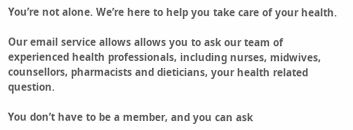You’re not alone. We’re here to help you take care of your health.

Our email service allows allows you to ask our team of experienced health professionals, including nurses, midwives, counsellors, pharmacists and dieticians, your health related question.

You don’t have to be a member, and you can ask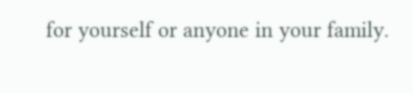for yourself or anyone in your family.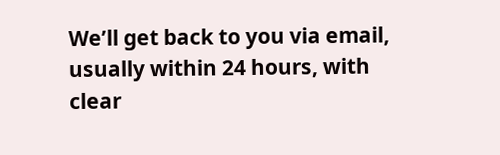We’ll get back to you via email, usually within 24 hours, with clear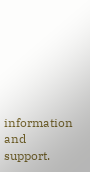information and support.